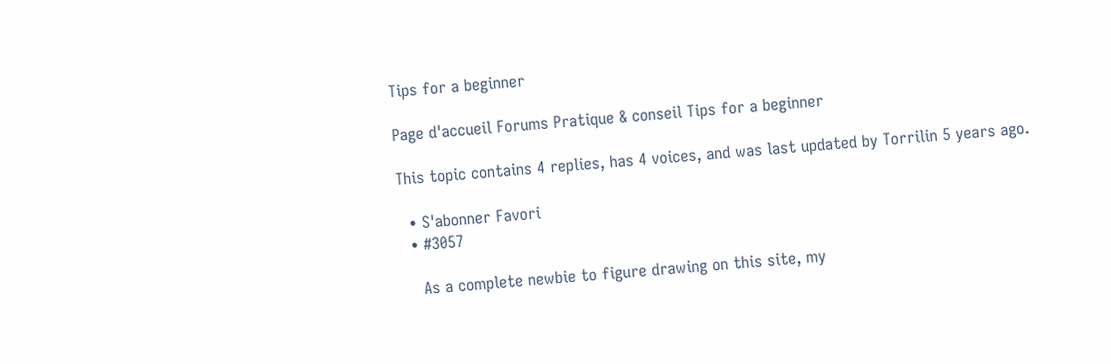Tips for a beginner

Page d'accueil Forums Pratique & conseil Tips for a beginner

This topic contains 4 replies, has 4 voices, and was last updated by Torrilin 5 years ago.

  • S'abonner Favori
  • #3057

    As a complete newbie to figure drawing on this site, my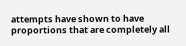attempts have shown to have proportions that are completely all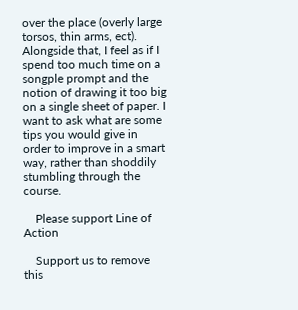over the place (overly large torsos, thin arms, ect). Alongside that, I feel as if I spend too much time on a songple prompt and the notion of drawing it too big on a single sheet of paper. I want to ask what are some tips you would give in order to improve in a smart way, rather than shoddily stumbling through the course.

    Please support Line of Action

    Support us to remove this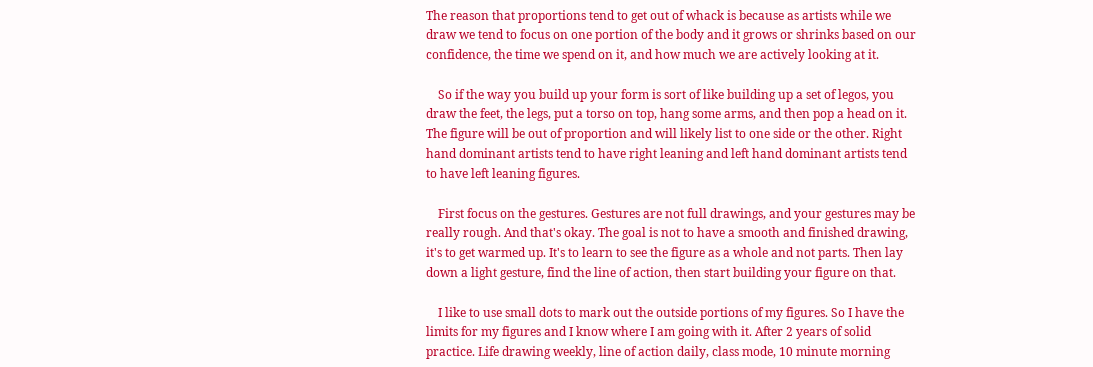The reason that proportions tend to get out of whack is because as artists while we draw we tend to focus on one portion of the body and it grows or shrinks based on our confidence, the time we spend on it, and how much we are actively looking at it.

    So if the way you build up your form is sort of like building up a set of legos, you draw the feet, the legs, put a torso on top, hang some arms, and then pop a head on it. The figure will be out of proportion and will likely list to one side or the other. Right hand dominant artists tend to have right leaning and left hand dominant artists tend to have left leaning figures.

    First focus on the gestures. Gestures are not full drawings, and your gestures may be really rough. And that's okay. The goal is not to have a smooth and finished drawing, it's to get warmed up. It's to learn to see the figure as a whole and not parts. Then lay down a light gesture, find the line of action, then start building your figure on that.

    I like to use small dots to mark out the outside portions of my figures. So I have the limits for my figures and I know where I am going with it. After 2 years of solid practice. Life drawing weekly, line of action daily, class mode, 10 minute morning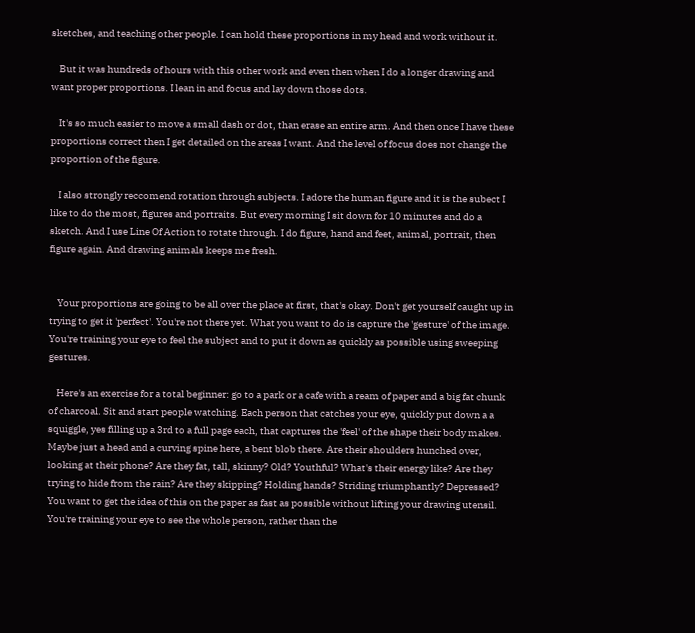sketches, and teaching other people. I can hold these proportions in my head and work without it.

    But it was hundreds of hours with this other work and even then when I do a longer drawing and want proper proportions. I lean in and focus and lay down those dots.

    It's so much easier to move a small dash or dot, than erase an entire arm. And then once I have these proportions correct then I get detailed on the areas I want. And the level of focus does not change the proportion of the figure.

    I also strongly reccomend rotation through subjects. I adore the human figure and it is the subect I like to do the most, figures and portraits. But every morning I sit down for 10 minutes and do a sketch. And I use Line Of Action to rotate through. I do figure, hand and feet, animal, portrait, then figure again. And drawing animals keeps me fresh.


    Your proportions are going to be all over the place at first, that's okay. Don't get yourself caught up in trying to get it 'perfect'. You're not there yet. What you want to do is capture the 'gesture' of the image. You're training your eye to feel the subject and to put it down as quickly as possible using sweeping gestures.

    Here's an exercise for a total beginner: go to a park or a cafe with a ream of paper and a big fat chunk of charcoal. Sit and start people watching. Each person that catches your eye, quickly put down a a squiggle, yes filling up a 3rd to a full page each, that captures the 'feel' of the shape their body makes. Maybe just a head and a curving spine here, a bent blob there. Are their shoulders hunched over, looking at their phone? Are they fat, tall, skinny? Old? Youthful? What's their energy like? Are they trying to hide from the rain? Are they skipping? Holding hands? Striding triumphantly? Depressed? You want to get the idea of this on the paper as fast as possible without lifting your drawing utensil. You're training your eye to see the whole person, rather than the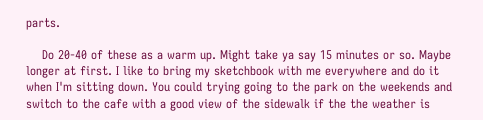parts.

    Do 20-40 of these as a warm up. Might take ya say 15 minutes or so. Maybe longer at first. I like to bring my sketchbook with me everywhere and do it when I'm sitting down. You could trying going to the park on the weekends and switch to the cafe with a good view of the sidewalk if the the weather is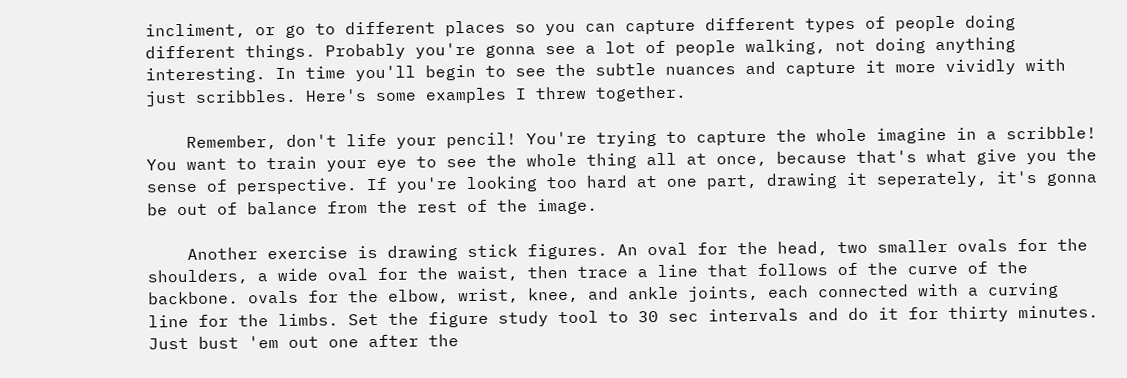incliment, or go to different places so you can capture different types of people doing different things. Probably you're gonna see a lot of people walking, not doing anything interesting. In time you'll begin to see the subtle nuances and capture it more vividly with just scribbles. Here's some examples I threw together.

    Remember, don't life your pencil! You're trying to capture the whole imagine in a scribble! You want to train your eye to see the whole thing all at once, because that's what give you the sense of perspective. If you're looking too hard at one part, drawing it seperately, it's gonna be out of balance from the rest of the image.

    Another exercise is drawing stick figures. An oval for the head, two smaller ovals for the shoulders, a wide oval for the waist, then trace a line that follows of the curve of the backbone. ovals for the elbow, wrist, knee, and ankle joints, each connected with a curving line for the limbs. Set the figure study tool to 30 sec intervals and do it for thirty minutes. Just bust 'em out one after the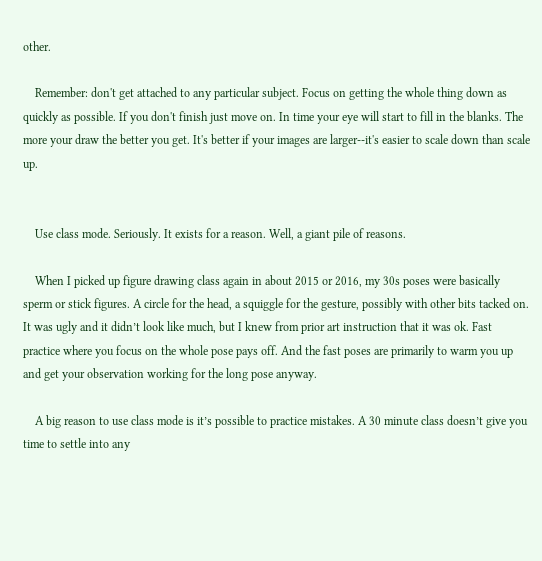other.

    Remember: don't get attached to any particular subject. Focus on getting the whole thing down as quickly as possible. If you don't finish just move on. In time your eye will start to fill in the blanks. The more your draw the better you get. It's better if your images are larger--it's easier to scale down than scale up.


    Use class mode. Seriously. It exists for a reason. Well, a giant pile of reasons.

    When I picked up figure drawing class again in about 2015 or 2016, my 30s poses were basically sperm or stick figures. A circle for the head, a squiggle for the gesture, possibly with other bits tacked on. It was ugly and it didn’t look like much, but I knew from prior art instruction that it was ok. Fast practice where you focus on the whole pose pays off. And the fast poses are primarily to warm you up and get your observation working for the long pose anyway.

    A big reason to use class mode is it’s possible to practice mistakes. A 30 minute class doesn’t give you time to settle into any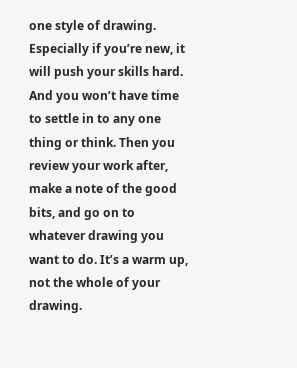one style of drawing. Especially if you’re new, it will push your skills hard. And you won’t have time to settle in to any one thing or think. Then you review your work after, make a note of the good bits, and go on to whatever drawing you want to do. It’s a warm up, not the whole of your drawing.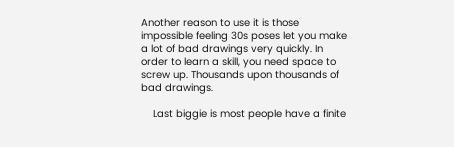Another reason to use it is those impossible feeling 30s poses let you make a lot of bad drawings very quickly. In order to learn a skill, you need space to screw up. Thousands upon thousands of bad drawings.

    Last biggie is most people have a finite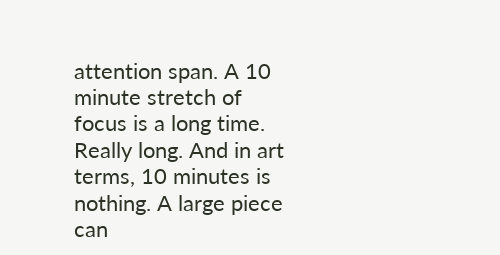attention span. A 10 minute stretch of focus is a long time. Really long. And in art terms, 10 minutes is nothing. A large piece can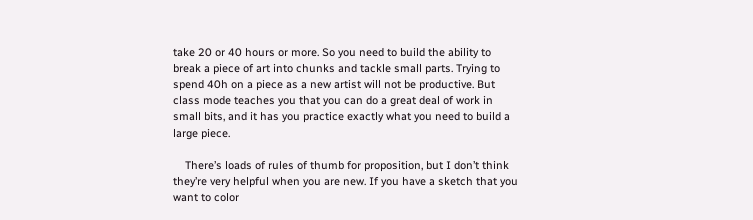take 20 or 40 hours or more. So you need to build the ability to break a piece of art into chunks and tackle small parts. Trying to spend 40h on a piece as a new artist will not be productive. But class mode teaches you that you can do a great deal of work in small bits, and it has you practice exactly what you need to build a large piece.

    There’s loads of rules of thumb for proposition, but I don’t think they’re very helpful when you are new. If you have a sketch that you want to color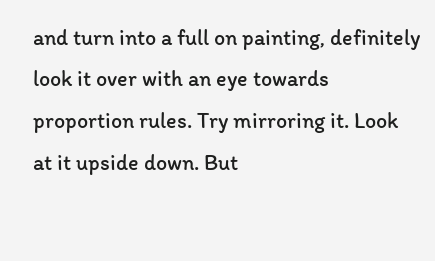and turn into a full on painting, definitely look it over with an eye towards proportion rules. Try mirroring it. Look at it upside down. But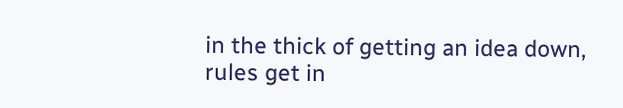in the thick of getting an idea down, rules get in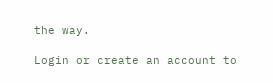the way.

Login or create an account to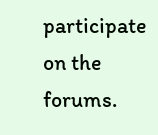participate on the forums.